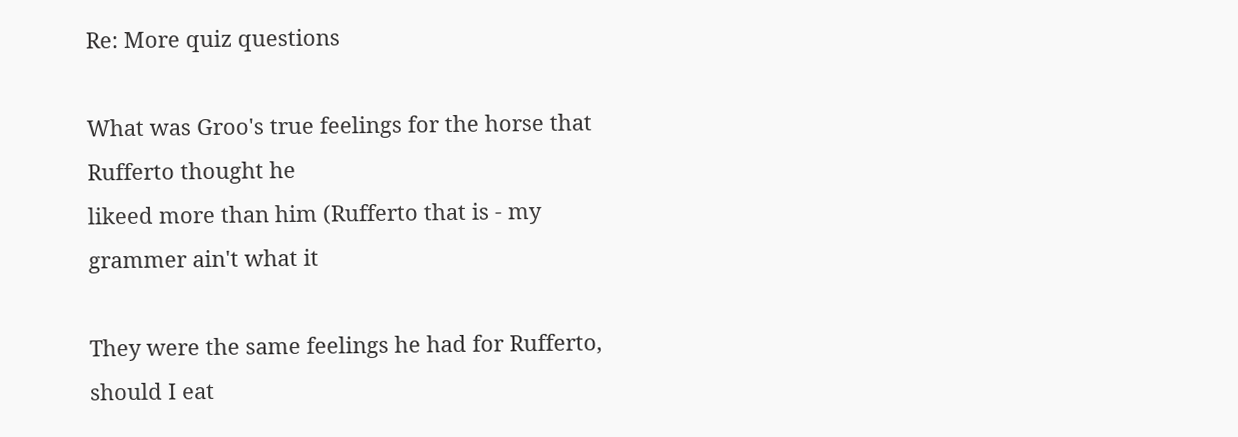Re: More quiz questions

What was Groo's true feelings for the horse that Rufferto thought he
likeed more than him (Rufferto that is - my grammer ain't what it

They were the same feelings he had for Rufferto, should I eat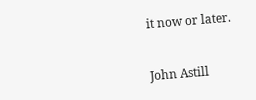it now or later.


John Astill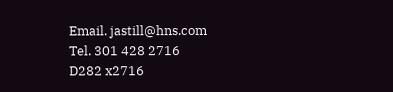Email. jastill@hns.com
Tel. 301 428 2716
D282 x2716